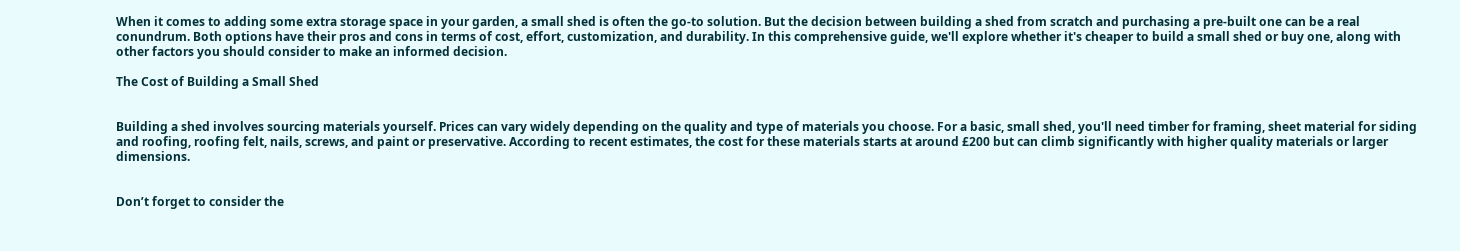When it comes to adding some extra storage space in your garden, a small shed is often the go-to solution. But the decision between building a shed from scratch and purchasing a pre-built one can be a real conundrum. Both options have their pros and cons in terms of cost, effort, customization, and durability. In this comprehensive guide, we'll explore whether it's cheaper to build a small shed or buy one, along with other factors you should consider to make an informed decision.

The Cost of Building a Small Shed


Building a shed involves sourcing materials yourself. Prices can vary widely depending on the quality and type of materials you choose. For a basic, small shed, you'll need timber for framing, sheet material for siding and roofing, roofing felt, nails, screws, and paint or preservative. According to recent estimates, the cost for these materials starts at around £200 but can climb significantly with higher quality materials or larger dimensions.


Don’t forget to consider the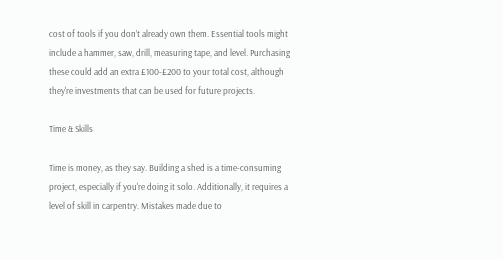cost of tools if you don’t already own them. Essential tools might include a hammer, saw, drill, measuring tape, and level. Purchasing these could add an extra £100-£200 to your total cost, although they're investments that can be used for future projects.

Time & Skills

Time is money, as they say. Building a shed is a time-consuming project, especially if you're doing it solo. Additionally, it requires a level of skill in carpentry. Mistakes made due to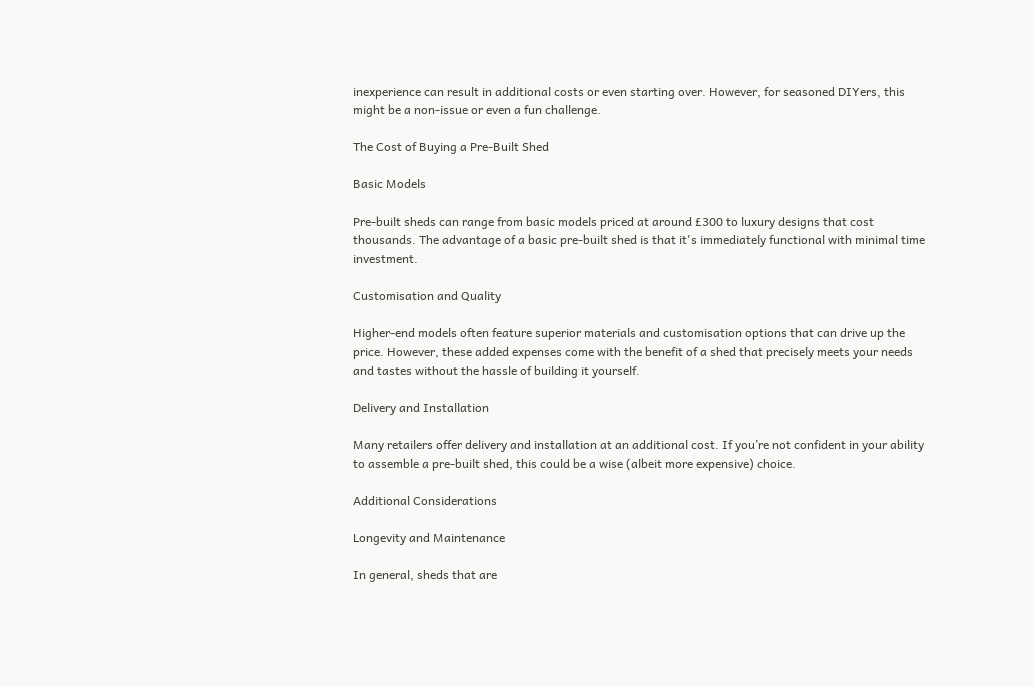inexperience can result in additional costs or even starting over. However, for seasoned DIYers, this might be a non-issue or even a fun challenge.

The Cost of Buying a Pre-Built Shed

Basic Models

Pre-built sheds can range from basic models priced at around £300 to luxury designs that cost thousands. The advantage of a basic pre-built shed is that it's immediately functional with minimal time investment.

Customisation and Quality

Higher-end models often feature superior materials and customisation options that can drive up the price. However, these added expenses come with the benefit of a shed that precisely meets your needs and tastes without the hassle of building it yourself.

Delivery and Installation

Many retailers offer delivery and installation at an additional cost. If you’re not confident in your ability to assemble a pre-built shed, this could be a wise (albeit more expensive) choice.

Additional Considerations

Longevity and Maintenance

In general, sheds that are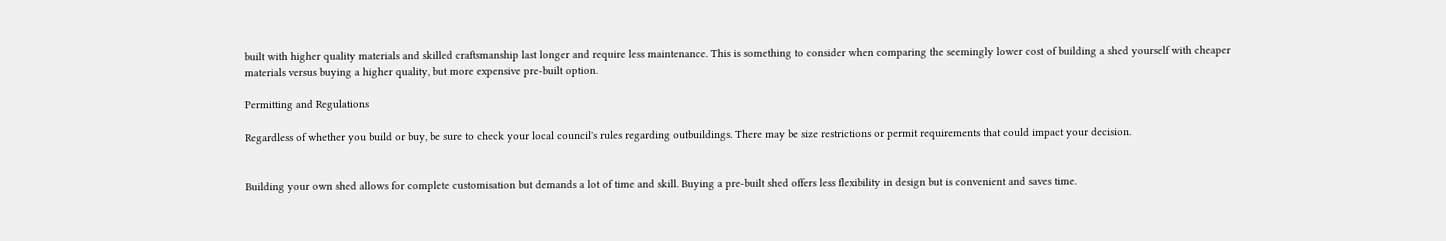built with higher quality materials and skilled craftsmanship last longer and require less maintenance. This is something to consider when comparing the seemingly lower cost of building a shed yourself with cheaper materials versus buying a higher quality, but more expensive pre-built option.

Permitting and Regulations

Regardless of whether you build or buy, be sure to check your local council's rules regarding outbuildings. There may be size restrictions or permit requirements that could impact your decision.


Building your own shed allows for complete customisation but demands a lot of time and skill. Buying a pre-built shed offers less flexibility in design but is convenient and saves time.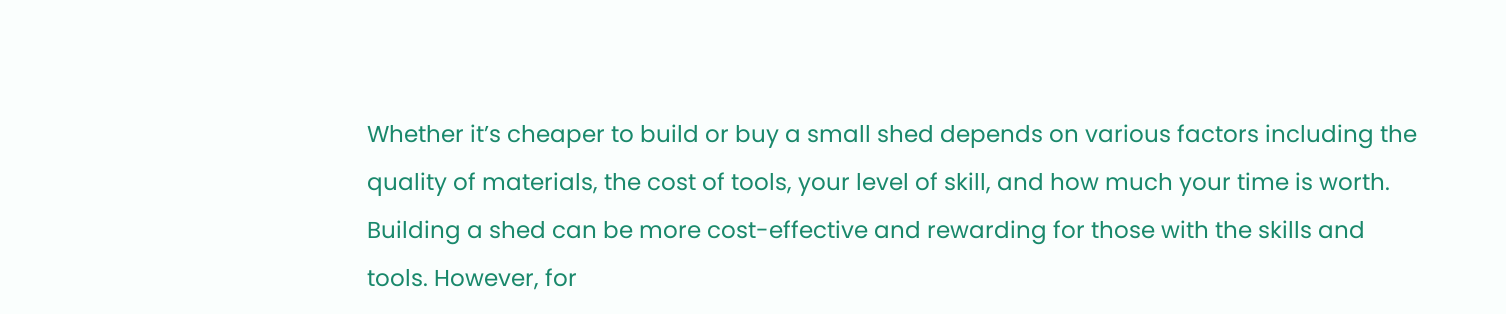Whether it’s cheaper to build or buy a small shed depends on various factors including the quality of materials, the cost of tools, your level of skill, and how much your time is worth. Building a shed can be more cost-effective and rewarding for those with the skills and tools. However, for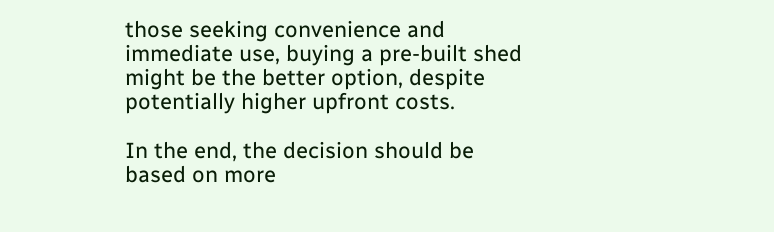those seeking convenience and immediate use, buying a pre-built shed might be the better option, despite potentially higher upfront costs.

In the end, the decision should be based on more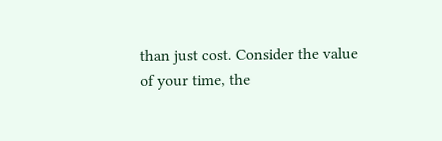than just cost. Consider the value of your time, the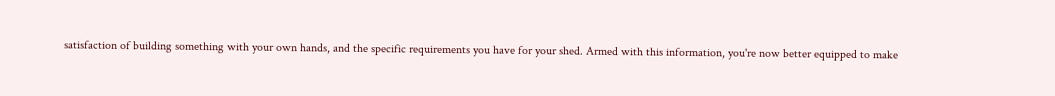satisfaction of building something with your own hands, and the specific requirements you have for your shed. Armed with this information, you're now better equipped to make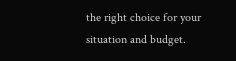the right choice for your situation and budget.